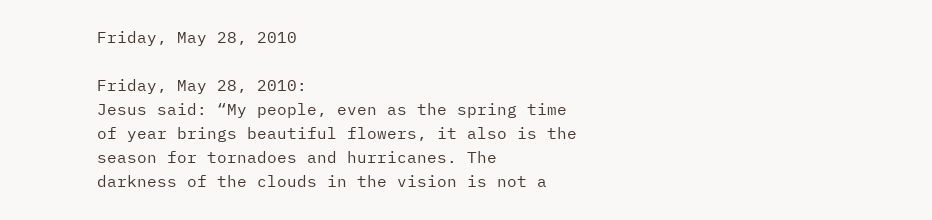Friday, May 28, 2010

Friday, May 28, 2010:
Jesus said: “My people, even as the spring time of year brings beautiful flowers, it also is the season for tornadoes and hurricanes. The darkness of the clouds in the vision is not a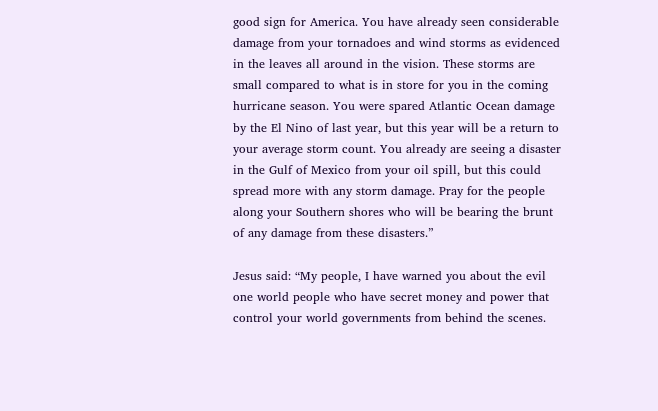good sign for America. You have already seen considerable damage from your tornadoes and wind storms as evidenced in the leaves all around in the vision. These storms are small compared to what is in store for you in the coming hurricane season. You were spared Atlantic Ocean damage by the El Nino of last year, but this year will be a return to your average storm count. You already are seeing a disaster in the Gulf of Mexico from your oil spill, but this could spread more with any storm damage. Pray for the people along your Southern shores who will be bearing the brunt of any damage from these disasters.”

Jesus said: “My people, I have warned you about the evil one world people who have secret money and power that control your world governments from behind the scenes.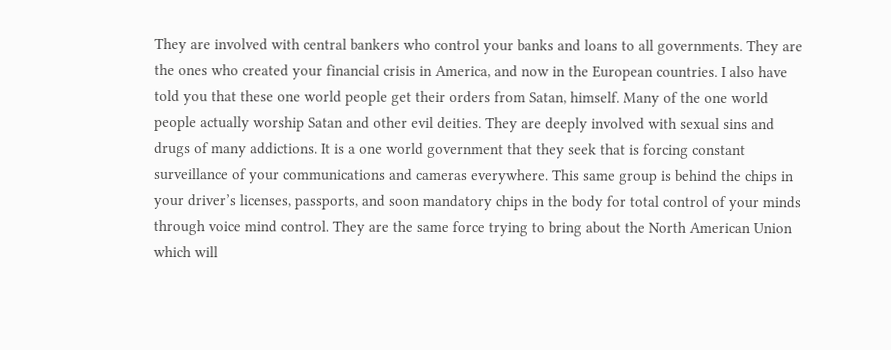They are involved with central bankers who control your banks and loans to all governments. They are the ones who created your financial crisis in America, and now in the European countries. I also have told you that these one world people get their orders from Satan, himself. Many of the one world people actually worship Satan and other evil deities. They are deeply involved with sexual sins and drugs of many addictions. It is a one world government that they seek that is forcing constant surveillance of your communications and cameras everywhere. This same group is behind the chips in your driver’s licenses, passports, and soon mandatory chips in the body for total control of your minds through voice mind control. They are the same force trying to bring about the North American Union which will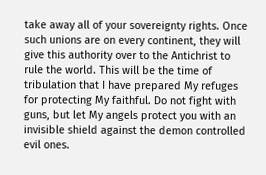take away all of your sovereignty rights. Once such unions are on every continent, they will give this authority over to the Antichrist to rule the world. This will be the time of tribulation that I have prepared My refuges for protecting My faithful. Do not fight with guns, but let My angels protect you with an invisible shield against the demon controlled evil ones.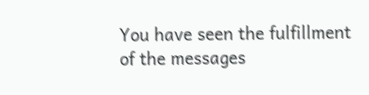You have seen the fulfillment of the messages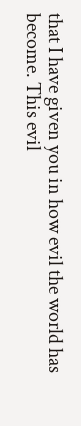that I have given you in how evil the world has become. This evil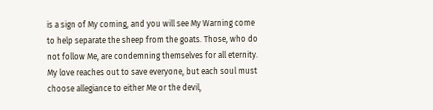is a sign of My coming, and you will see My Warning come to help separate the sheep from the goats. Those, who do not follow Me, are condemning themselves for all eternity. My love reaches out to save everyone, but each soul must choose allegiance to either Me or the devil,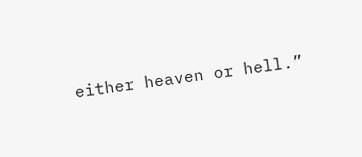either heaven or hell.”